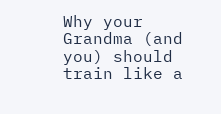Why your Grandma (and you) should train like a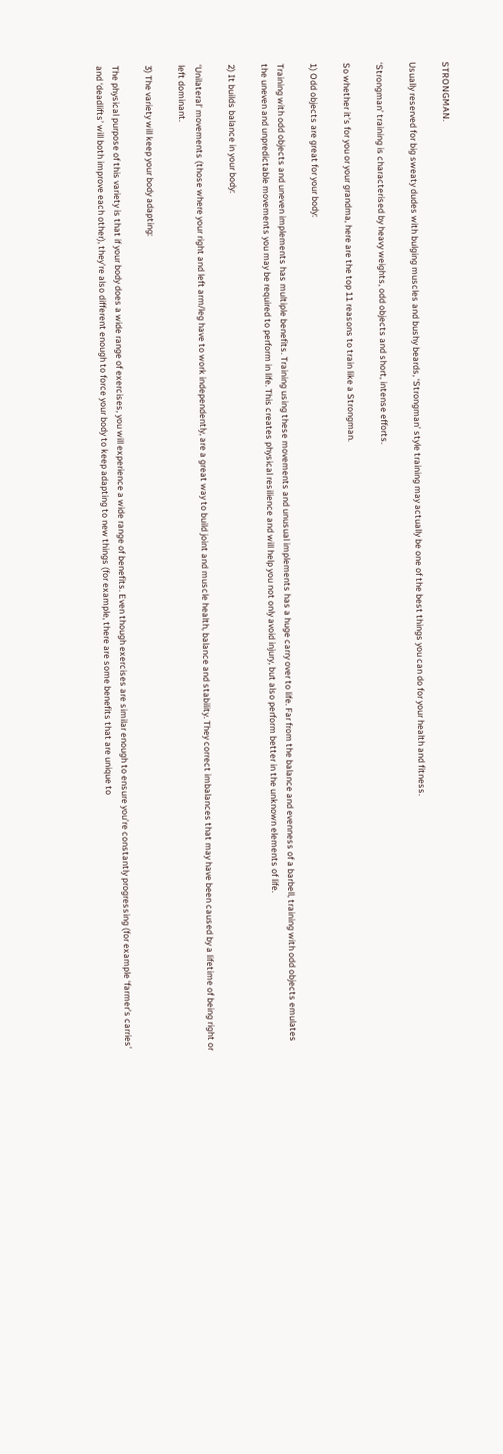STRONGMAN.

Usually reserved for big sweaty dudes with bulging muscles and bushy beards, ‘Strongman’ style training may actually be one of the best things you can do for your health and fitness.

‘Strongman’ training is characterised by heavy weights, odd objects and short, intense efforts.

So whether it’s for you or your grandma, here are the top 11 reasons to train like a Strongman.

1) Odd objects are great for your body:

Training with odd objects and uneven implements has multiple benefits. Training using these movements and unusual implements has a huge carry over to life. Far from the balance and evenness of a barbell, training with odd objects emulates the uneven and unpredictable movements you may be required to perform in life. This creates physical resilience and will help you not only avoid injury, but also perform better in the unknown elements of life.

2) It builds balance in your body:

‘Unilateral’ movements (those where your right and left arm/leg have to work independently, are a great way to build joint and muscle health, balance and stability. They correct imbalances that may have been caused by a lifetime of being right or left dominant.

3) The variety will keep your body adapting:

The physical purpose of this variety is that if your body does a wide range of exercises, you will experience a wide range of benefits. Even though exercises are similar enough to ensure you’re constantly progressing (for example ‘farmer’s carries’ and ‘deadlifts’ will both improve each other), they’re also different enough to force your body to keep adapting to new things (for example, there are some benefits that are unique to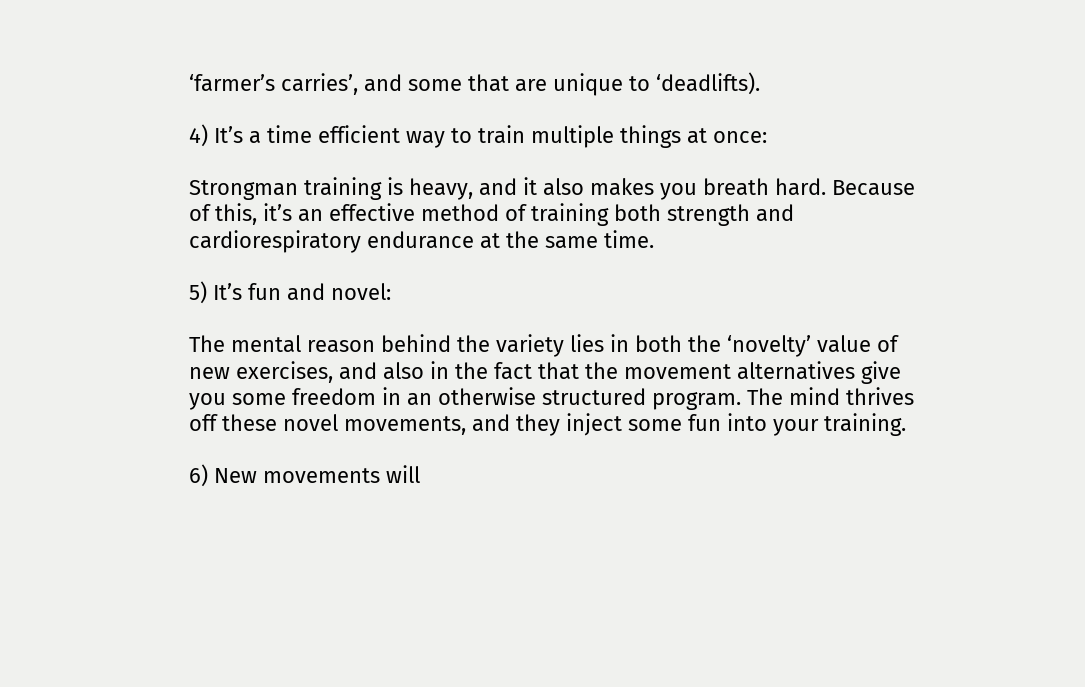‘farmer’s carries’, and some that are unique to ‘deadlifts).

4) It’s a time efficient way to train multiple things at once:

Strongman training is heavy, and it also makes you breath hard. Because of this, it’s an effective method of training both strength and cardiorespiratory endurance at the same time.

5) It’s fun and novel:

The mental reason behind the variety lies in both the ‘novelty’ value of new exercises, and also in the fact that the movement alternatives give you some freedom in an otherwise structured program. The mind thrives off these novel movements, and they inject some fun into your training.

6) New movements will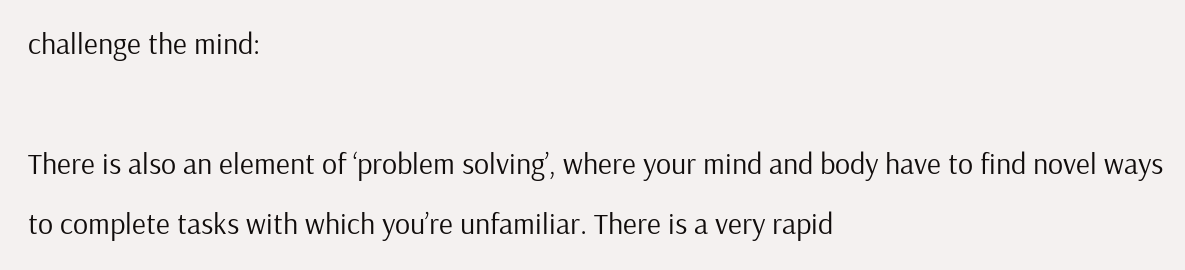challenge the mind:

There is also an element of ‘problem solving’, where your mind and body have to find novel ways to complete tasks with which you’re unfamiliar. There is a very rapid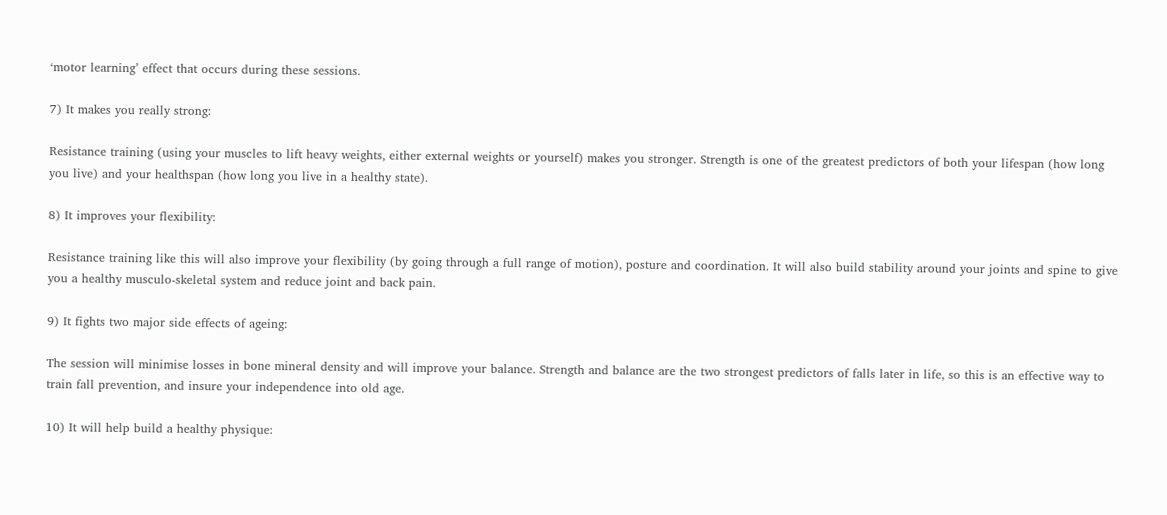‘motor learning’ effect that occurs during these sessions.

7) It makes you really strong:

Resistance training (using your muscles to lift heavy weights, either external weights or yourself) makes you stronger. Strength is one of the greatest predictors of both your lifespan (how long you live) and your healthspan (how long you live in a healthy state).

8) It improves your flexibility:

Resistance training like this will also improve your flexibility (by going through a full range of motion), posture and coordination. It will also build stability around your joints and spine to give you a healthy musculo-skeletal system and reduce joint and back pain.

9) It fights two major side effects of ageing:

The session will minimise losses in bone mineral density and will improve your balance. Strength and balance are the two strongest predictors of falls later in life, so this is an effective way to train fall prevention, and insure your independence into old age.

10) It will help build a healthy physique: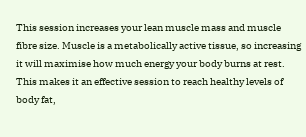This session increases your lean muscle mass and muscle fibre size. Muscle is a metabolically active tissue, so increasing it will maximise how much energy your body burns at rest. This makes it an effective session to reach healthy levels of body fat,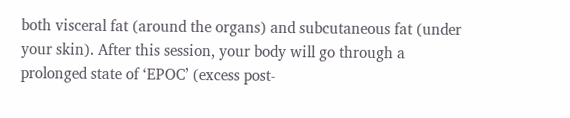both visceral fat (around the organs) and subcutaneous fat (under your skin). After this session, your body will go through a prolonged state of ‘EPOC’ (excess post-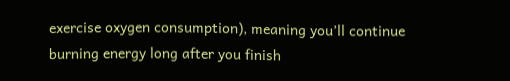exercise oxygen consumption), meaning you’ll continue burning energy long after you finish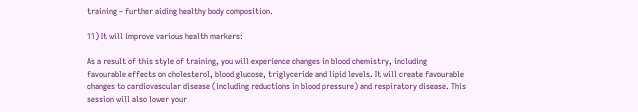training – further aiding healthy body composition.

11) It will improve various health markers:

As a result of this style of training, you will experience changes in blood chemistry, including favourable effects on cholesterol, blood glucose, triglyceride and lipid levels. It will create favourable changes to cardiovascular disease (including reductions in blood pressure) and respiratory disease. This session will also lower your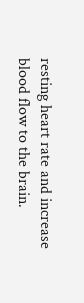resting heart rate and increase blood flow to the brain.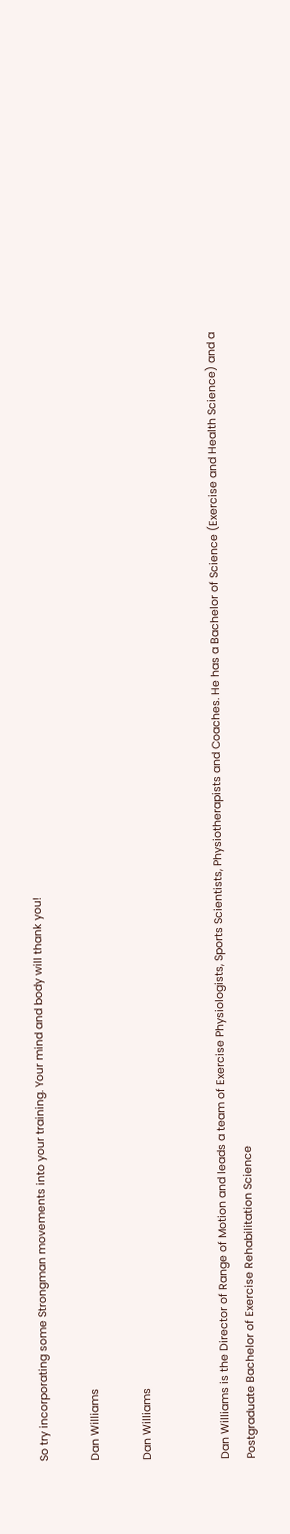So try incorporating some Strongman movements into your training. Your mind and body will thank you!

Dan Williams

Dan Williams


Dan Williams is the Director of Range of Motion and leads a team of Exercise Physiologists, Sports Scientists, Physiotherapists and Coaches. He has a Bachelor of Science (Exercise and Health Science) and a Postgraduate Bachelor of Exercise Rehabilitation Science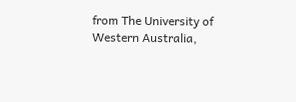from The University of Western Australia,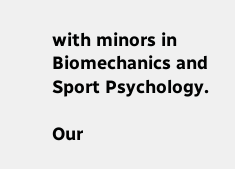with minors in Biomechanics and Sport Psychology.

Our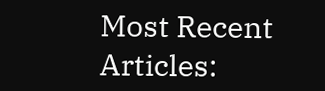Most Recent Articles: